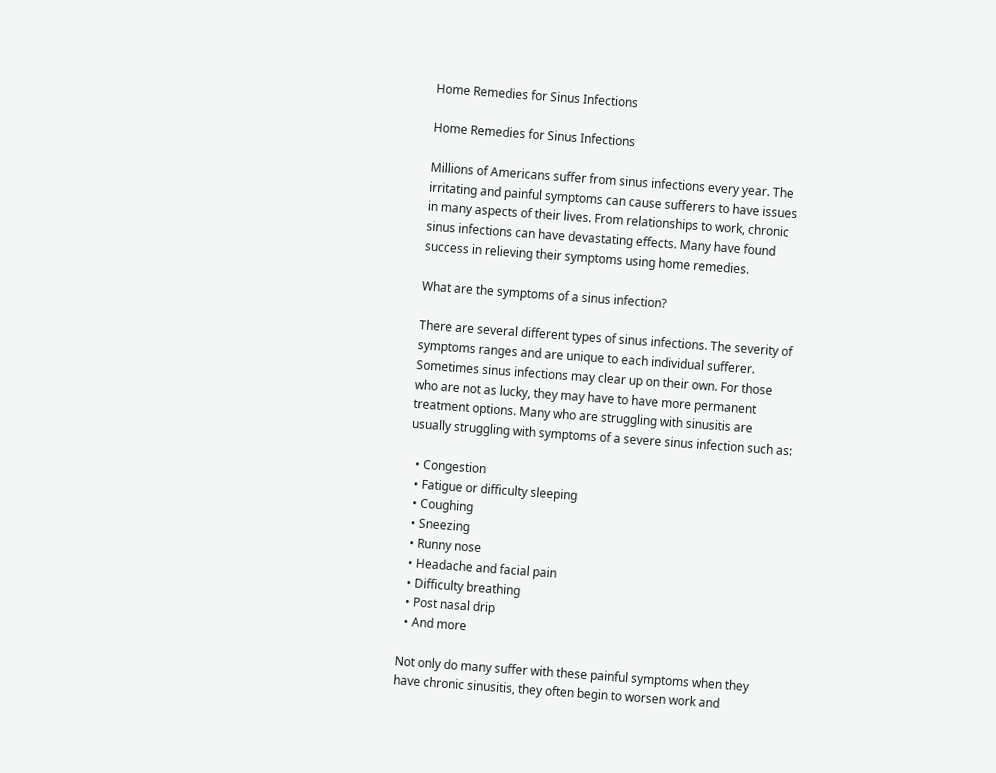Home Remedies for Sinus Infections

Home Remedies for Sinus Infections

Millions of Americans suffer from sinus infections every year. The irritating and painful symptoms can cause sufferers to have issues in many aspects of their lives. From relationships to work, chronic sinus infections can have devastating effects. Many have found success in relieving their symptoms using home remedies.

What are the symptoms of a sinus infection?

There are several different types of sinus infections. The severity of symptoms ranges and are unique to each individual sufferer. Sometimes sinus infections may clear up on their own. For those who are not as lucky, they may have to have more permanent treatment options. Many who are struggling with sinusitis are usually struggling with symptoms of a severe sinus infection such as:

  • Congestion
  • Fatigue or difficulty sleeping
  • Coughing
  • Sneezing
  • Runny nose
  • Headache and facial pain
  • Difficulty breathing
  • Post nasal drip
  • And more

Not only do many suffer with these painful symptoms when they have chronic sinusitis, they often begin to worsen work and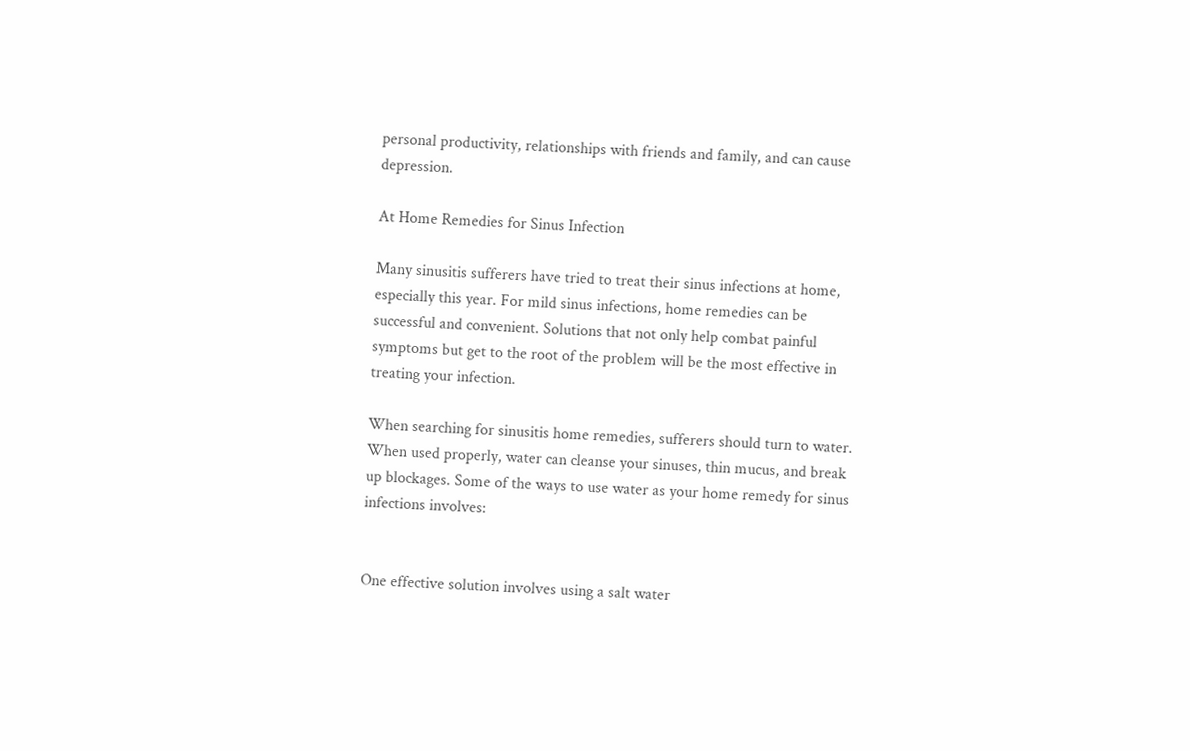personal productivity, relationships with friends and family, and can cause depression.

At Home Remedies for Sinus Infection

Many sinusitis sufferers have tried to treat their sinus infections at home, especially this year. For mild sinus infections, home remedies can be successful and convenient. Solutions that not only help combat painful symptoms but get to the root of the problem will be the most effective in treating your infection.

When searching for sinusitis home remedies, sufferers should turn to water. When used properly, water can cleanse your sinuses, thin mucus, and break up blockages. Some of the ways to use water as your home remedy for sinus infections involves:


One effective solution involves using a salt water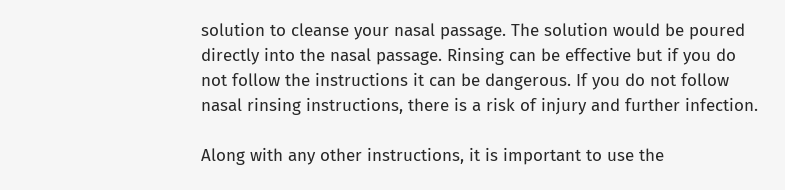solution to cleanse your nasal passage. The solution would be poured directly into the nasal passage. Rinsing can be effective but if you do not follow the instructions it can be dangerous. If you do not follow nasal rinsing instructions, there is a risk of injury and further infection.

Along with any other instructions, it is important to use the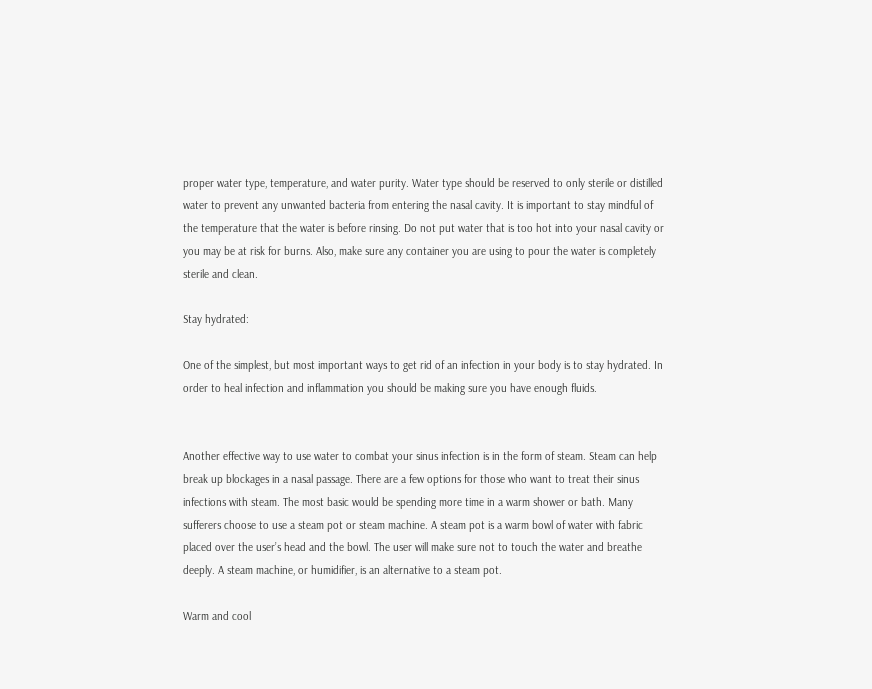proper water type, temperature, and water purity. Water type should be reserved to only sterile or distilled water to prevent any unwanted bacteria from entering the nasal cavity. It is important to stay mindful of the temperature that the water is before rinsing. Do not put water that is too hot into your nasal cavity or you may be at risk for burns. Also, make sure any container you are using to pour the water is completely sterile and clean.

Stay hydrated:

One of the simplest, but most important ways to get rid of an infection in your body is to stay hydrated. In order to heal infection and inflammation you should be making sure you have enough fluids.


Another effective way to use water to combat your sinus infection is in the form of steam. Steam can help break up blockages in a nasal passage. There are a few options for those who want to treat their sinus infections with steam. The most basic would be spending more time in a warm shower or bath. Many sufferers choose to use a steam pot or steam machine. A steam pot is a warm bowl of water with fabric placed over the user’s head and the bowl. The user will make sure not to touch the water and breathe deeply. A steam machine, or humidifier, is an alternative to a steam pot.

Warm and cool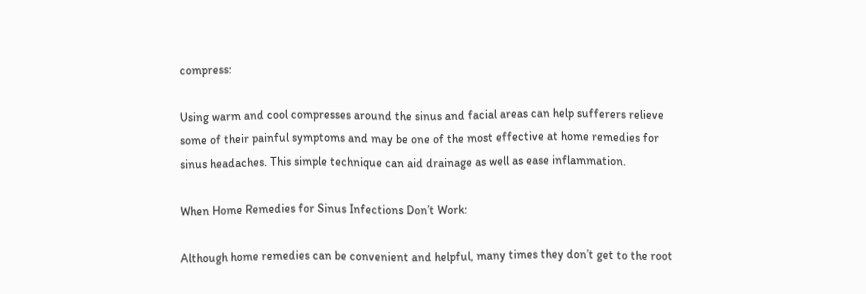compress:

Using warm and cool compresses around the sinus and facial areas can help sufferers relieve some of their painful symptoms and may be one of the most effective at home remedies for sinus headaches. This simple technique can aid drainage as well as ease inflammation.

When Home Remedies for Sinus Infections Don’t Work:

Although home remedies can be convenient and helpful, many times they don’t get to the root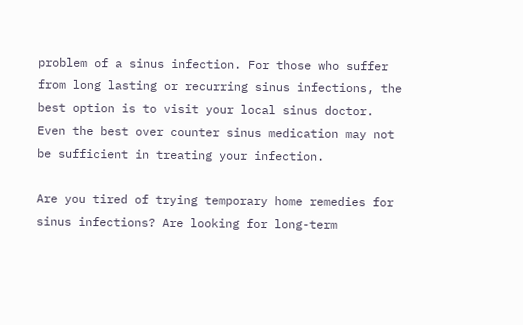problem of a sinus infection. For those who suffer from long lasting or recurring sinus infections, the best option is to visit your local sinus doctor. Even the best over counter sinus medication may not be sufficient in treating your infection.

Are you tired of trying temporary home remedies for sinus infections? Are looking for long-term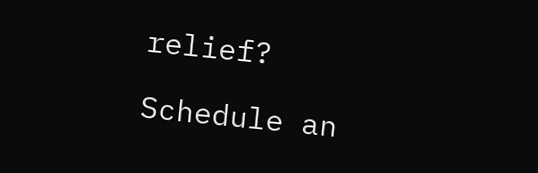relief?

Schedule an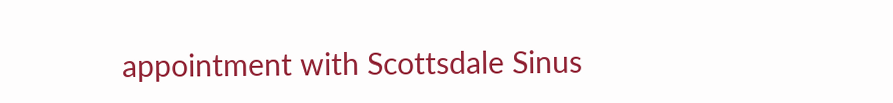appointment with Scottsdale Sinus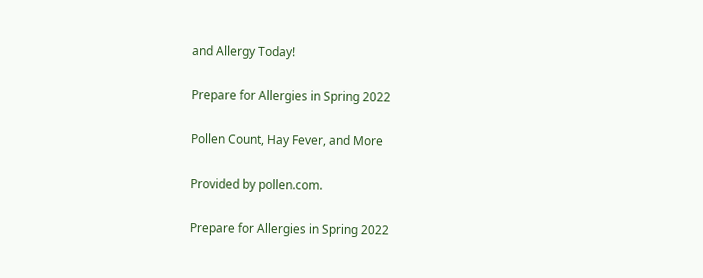and Allergy Today!

Prepare for Allergies in Spring 2022

Pollen Count, Hay Fever, and More

Provided by pollen.com.

Prepare for Allergies in Spring 2022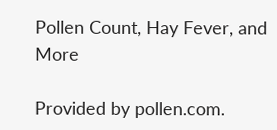Pollen Count, Hay Fever, and More

Provided by pollen.com.